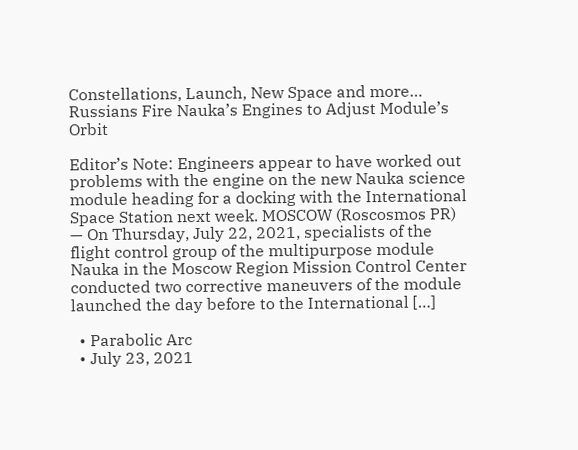Constellations, Launch, New Space and more…
Russians Fire Nauka’s Engines to Adjust Module’s Orbit

Editor’s Note: Engineers appear to have worked out problems with the engine on the new Nauka science module heading for a docking with the International Space Station next week. MOSCOW (Roscosmos PR) — On Thursday, July 22, 2021, specialists of the flight control group of the multipurpose module Nauka in the Moscow Region Mission Control Center conducted two corrective maneuvers of the module launched the day before to the International […]

  • Parabolic Arc
  • July 23, 2021